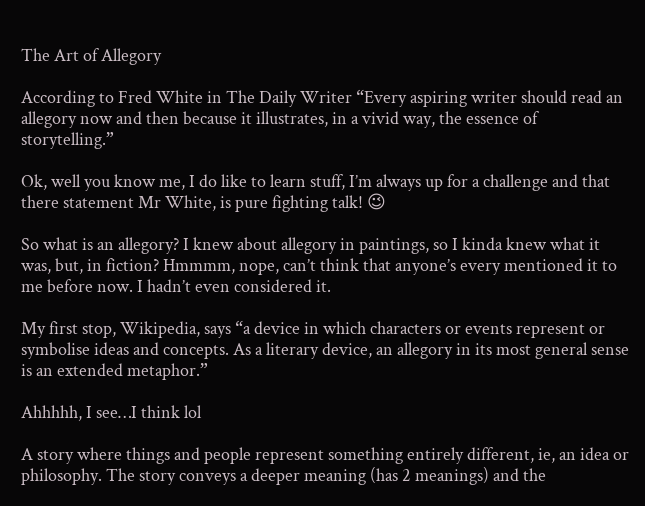The Art of Allegory

According to Fred White in The Daily Writer “Every aspiring writer should read an allegory now and then because it illustrates, in a vivid way, the essence of storytelling.”

Ok, well you know me, I do like to learn stuff, I’m always up for a challenge and that there statement Mr White, is pure fighting talk! 😉

So what is an allegory? I knew about allegory in paintings, so I kinda knew what it was, but, in fiction? Hmmmm, nope, can’t think that anyone’s every mentioned it to me before now. I hadn’t even considered it.

My first stop, Wikipedia, says “a device in which characters or events represent or symbolise ideas and concepts. As a literary device, an allegory in its most general sense is an extended metaphor.”

Ahhhhh, I see…I think lol

A story where things and people represent something entirely different, ie, an idea or philosophy. The story conveys a deeper meaning (has 2 meanings) and the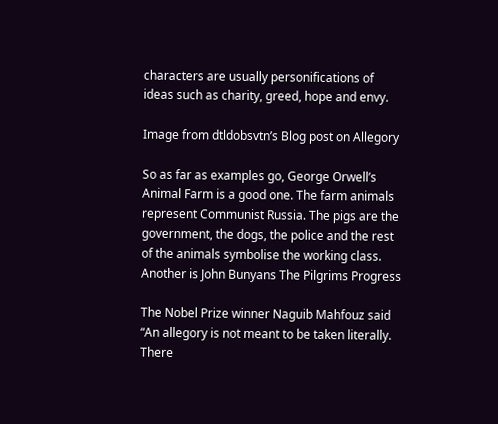characters are usually personifications of ideas such as charity, greed, hope and envy.

Image from dtldobsvtn’s Blog post on Allegory

So as far as examples go, George Orwell’s Animal Farm is a good one. The farm animals represent Communist Russia. The pigs are the government, the dogs, the police and the rest of the animals symbolise the working class. Another is John Bunyans The Pilgrims Progress

The Nobel Prize winner Naguib Mahfouz said “An allegory is not meant to be taken literally. There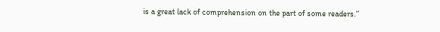is a great lack of comprehension on the part of some readers.”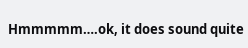Hmmmmm….ok, it does sound quite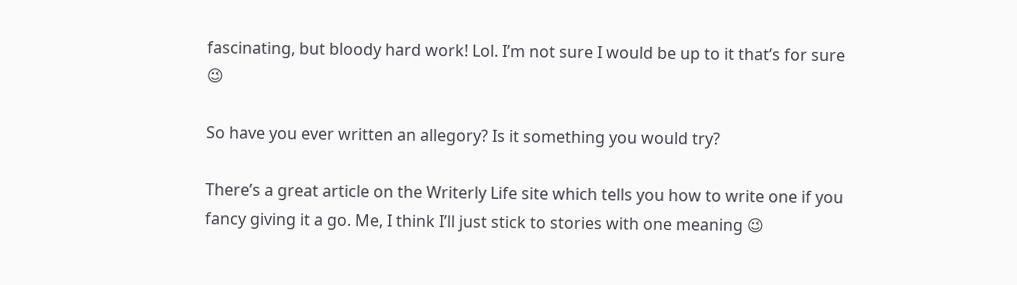fascinating, but bloody hard work! Lol. I’m not sure I would be up to it that’s for sure 😉

So have you ever written an allegory? Is it something you would try?

There’s a great article on the Writerly Life site which tells you how to write one if you fancy giving it a go. Me, I think I’ll just stick to stories with one meaning 😉